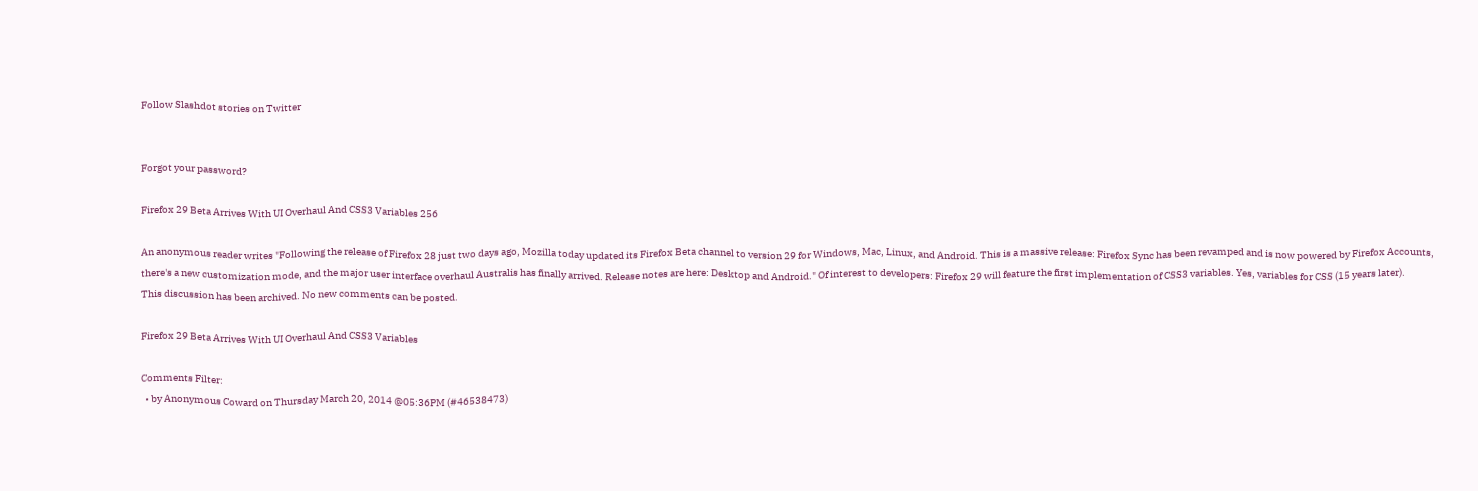Follow Slashdot stories on Twitter


Forgot your password?

Firefox 29 Beta Arrives With UI Overhaul And CSS3 Variables 256

An anonymous reader writes "Following the release of Firefox 28 just two days ago, Mozilla today updated its Firefox Beta channel to version 29 for Windows, Mac, Linux, and Android. This is a massive release: Firefox Sync has been revamped and is now powered by Firefox Accounts, there's a new customization mode, and the major user interface overhaul Australis has finally arrived. Release notes are here: Desktop and Android." Of interest to developers: Firefox 29 will feature the first implementation of CSS3 variables. Yes, variables for CSS (15 years later).
This discussion has been archived. No new comments can be posted.

Firefox 29 Beta Arrives With UI Overhaul And CSS3 Variables

Comments Filter:
  • by Anonymous Coward on Thursday March 20, 2014 @05:36PM (#46538473)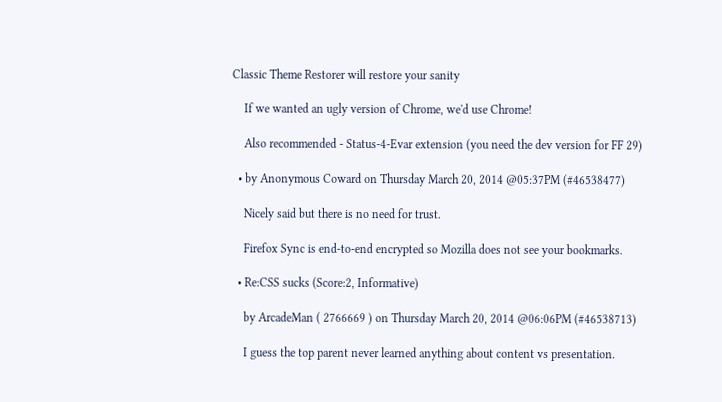Classic Theme Restorer will restore your sanity

    If we wanted an ugly version of Chrome, we'd use Chrome!

    Also recommended - Status-4-Evar extension (you need the dev version for FF 29)

  • by Anonymous Coward on Thursday March 20, 2014 @05:37PM (#46538477)

    Nicely said but there is no need for trust.

    Firefox Sync is end-to-end encrypted so Mozilla does not see your bookmarks.

  • Re:CSS sucks (Score:2, Informative)

    by ArcadeMan ( 2766669 ) on Thursday March 20, 2014 @06:06PM (#46538713)

    I guess the top parent never learned anything about content vs presentation.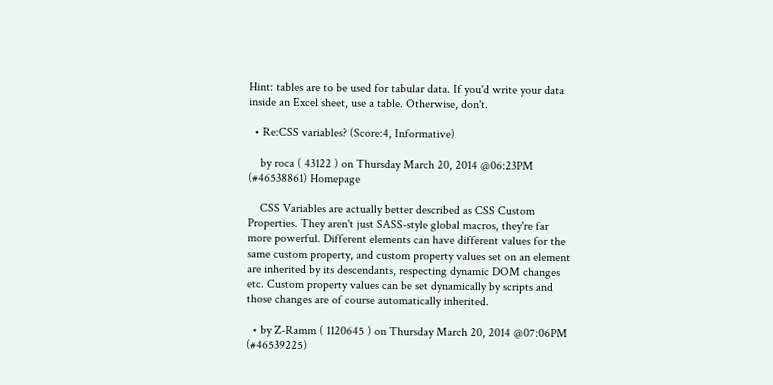Hint: tables are to be used for tabular data. If you'd write your data inside an Excel sheet, use a table. Otherwise, don't.

  • Re:CSS variables? (Score:4, Informative)

    by roca ( 43122 ) on Thursday March 20, 2014 @06:23PM (#46538861) Homepage

    CSS Variables are actually better described as CSS Custom Properties. They aren't just SASS-style global macros, they're far more powerful. Different elements can have different values for the same custom property, and custom property values set on an element are inherited by its descendants, respecting dynamic DOM changes etc. Custom property values can be set dynamically by scripts and those changes are of course automatically inherited.

  • by Z-Ramm ( 1120645 ) on Thursday March 20, 2014 @07:06PM (#46539225)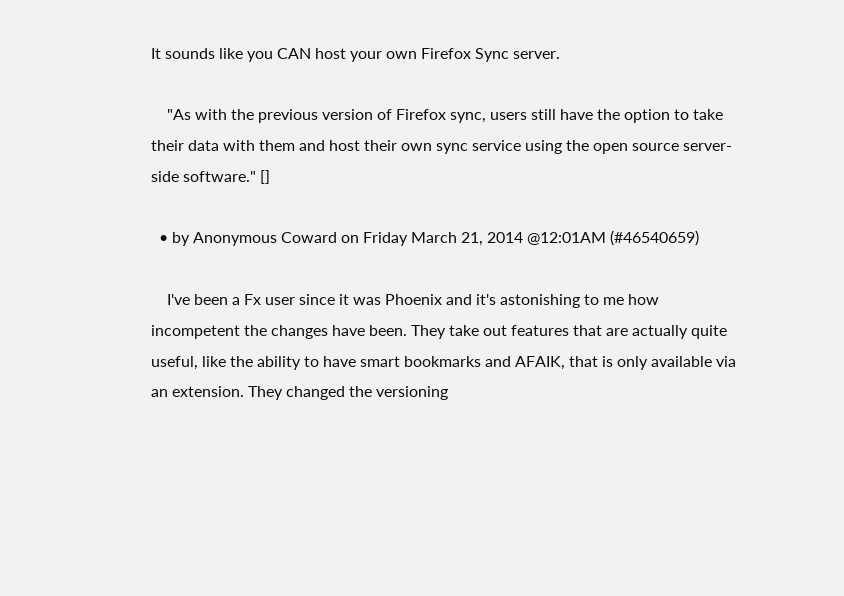It sounds like you CAN host your own Firefox Sync server.

    "As with the previous version of Firefox sync, users still have the option to take their data with them and host their own sync service using the open source server-side software." []

  • by Anonymous Coward on Friday March 21, 2014 @12:01AM (#46540659)

    I've been a Fx user since it was Phoenix and it's astonishing to me how incompetent the changes have been. They take out features that are actually quite useful, like the ability to have smart bookmarks and AFAIK, that is only available via an extension. They changed the versioning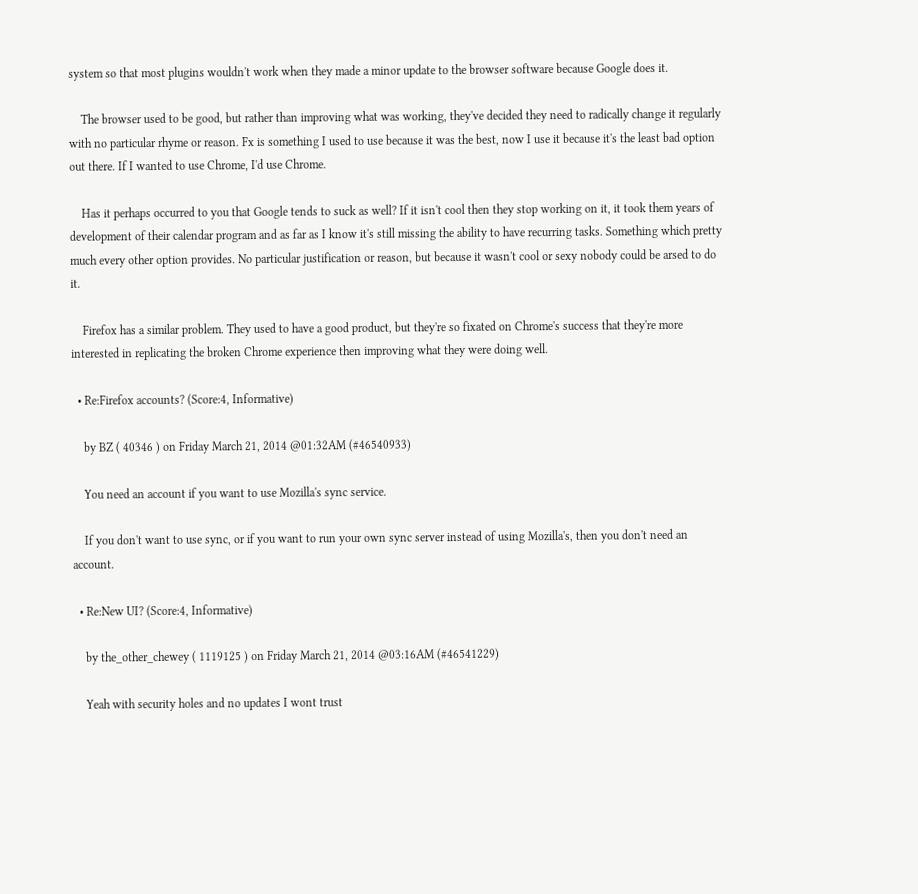system so that most plugins wouldn't work when they made a minor update to the browser software because Google does it.

    The browser used to be good, but rather than improving what was working, they've decided they need to radically change it regularly with no particular rhyme or reason. Fx is something I used to use because it was the best, now I use it because it's the least bad option out there. If I wanted to use Chrome, I'd use Chrome.

    Has it perhaps occurred to you that Google tends to suck as well? If it isn't cool then they stop working on it, it took them years of development of their calendar program and as far as I know it's still missing the ability to have recurring tasks. Something which pretty much every other option provides. No particular justification or reason, but because it wasn't cool or sexy nobody could be arsed to do it.

    Firefox has a similar problem. They used to have a good product, but they're so fixated on Chrome's success that they're more interested in replicating the broken Chrome experience then improving what they were doing well.

  • Re:Firefox accounts? (Score:4, Informative)

    by BZ ( 40346 ) on Friday March 21, 2014 @01:32AM (#46540933)

    You need an account if you want to use Mozilla's sync service.

    If you don't want to use sync, or if you want to run your own sync server instead of using Mozilla's, then you don't need an account.

  • Re:New UI? (Score:4, Informative)

    by the_other_chewey ( 1119125 ) on Friday March 21, 2014 @03:16AM (#46541229)

    Yeah with security holes and no updates I wont trust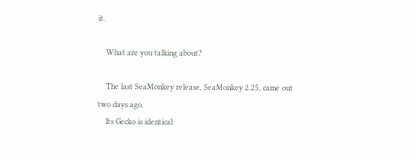it.

    What are you talking about?

    The last SeaMonkey release, SeaMonkey 2.25, came out two days ago.
    Its Gecko is identical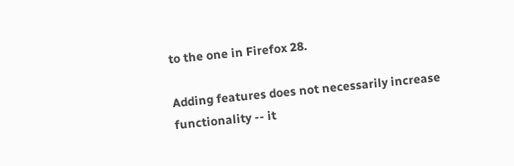to the one in Firefox 28.

Adding features does not necessarily increase functionality -- it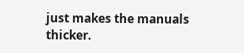just makes the manuals thicker.